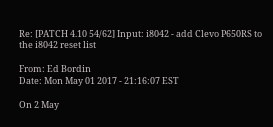Re: [PATCH 4.10 54/62] Input: i8042 - add Clevo P650RS to the i8042 reset list

From: Ed Bordin
Date: Mon May 01 2017 - 21:16:07 EST

On 2 May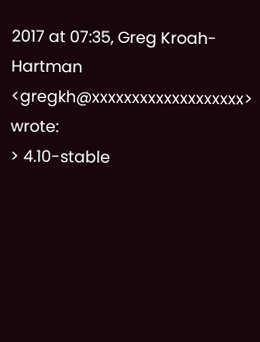2017 at 07:35, Greg Kroah-Hartman <gregkh@xxxxxxxxxxxxxxxxxxx> wrote:
> 4.10-stable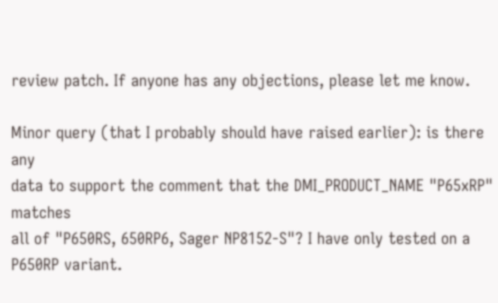review patch. If anyone has any objections, please let me know.

Minor query (that I probably should have raised earlier): is there any
data to support the comment that the DMI_PRODUCT_NAME "P65xRP" matches
all of "P650RS, 650RP6, Sager NP8152-S"? I have only tested on a
P650RP variant.